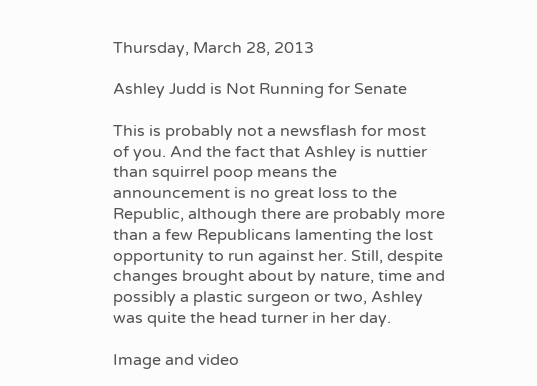Thursday, March 28, 2013

Ashley Judd is Not Running for Senate

This is probably not a newsflash for most of you. And the fact that Ashley is nuttier than squirrel poop means the announcement is no great loss to the Republic, although there are probably more than a few Republicans lamenting the lost opportunity to run against her. Still, despite changes brought about by nature, time and possibly a plastic surgeon or two, Ashley was quite the head turner in her day.

Image and video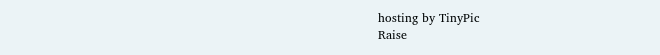hosting by TinyPic
Raise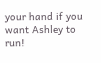your hand if you want Ashley to run!